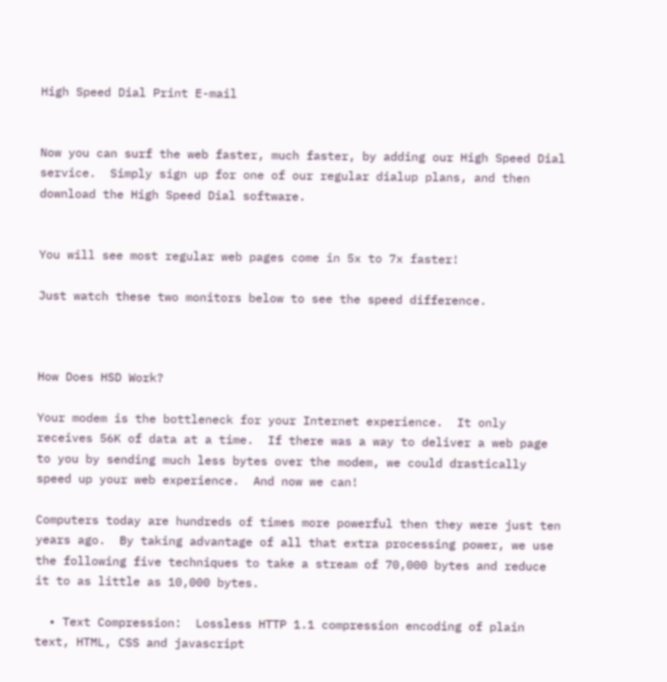High Speed Dial Print E-mail


Now you can surf the web faster, much faster, by adding our High Speed Dial service.  Simply sign up for one of our regular dialup plans, and then download the High Speed Dial software.


You will see most regular web pages come in 5x to 7x faster!

Just watch these two monitors below to see the speed difference.



How Does HSD Work?

Your modem is the bottleneck for your Internet experience.  It only receives 56K of data at a time.  If there was a way to deliver a web page to you by sending much less bytes over the modem, we could drastically speed up your web experience.  And now we can!

Computers today are hundreds of times more powerful then they were just ten years ago.  By taking advantage of all that extra processing power, we use the following five techniques to take a stream of 70,000 bytes and reduce it to as little as 10,000 bytes.

  • Text Compression:  Lossless HTTP 1.1 compression encoding of plain text, HTML, CSS and javascript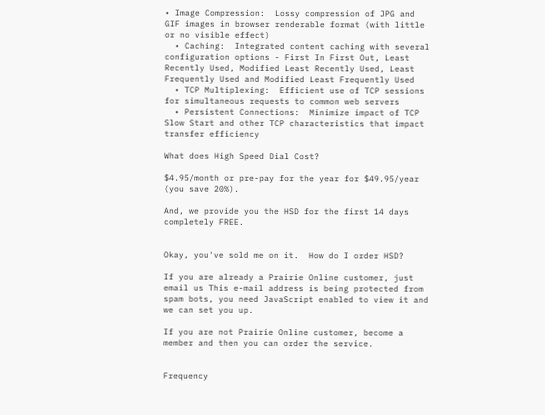• Image Compression:  Lossy compression of JPG and GIF images in browser renderable format (with little or no visible effect)
  • Caching:  Integrated content caching with several configuration options - First In First Out, Least Recently Used, Modified Least Recently Used, Least Frequently Used and Modified Least Frequently Used
  • TCP Multiplexing:  Efficient use of TCP sessions for simultaneous requests to common web servers
  • Persistent Connections:  Minimize impact of TCP Slow Start and other TCP characteristics that impact transfer efficiency

What does High Speed Dial Cost?

$4.95/month or pre-pay for the year for $49.95/year (you save 20%).

And, we provide you the HSD for the first 14 days completely FREE.


Okay, you've sold me on it.  How do I order HSD?

If you are already a Prairie Online customer, just email us This e-mail address is being protected from spam bots, you need JavaScript enabled to view it and we can set you up.

If you are not Prairie Online customer, become a member and then you can order the service.


Frequency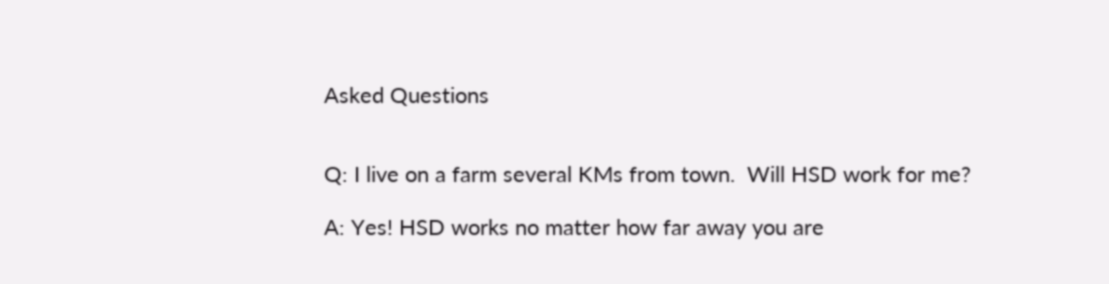Asked Questions


Q: I live on a farm several KMs from town.  Will HSD work for me?

A: Yes! HSD works no matter how far away you are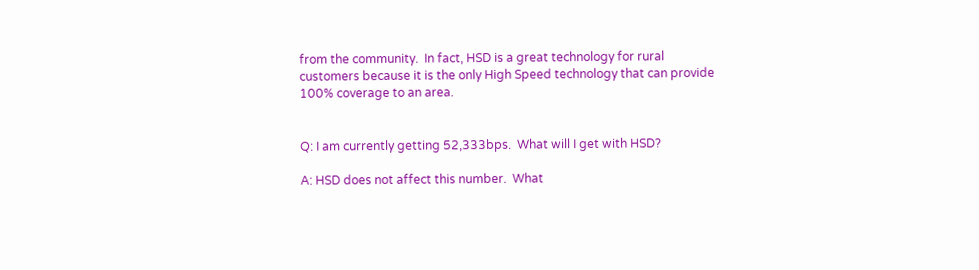from the community.  In fact, HSD is a great technology for rural customers because it is the only High Speed technology that can provide 100% coverage to an area.


Q: I am currently getting 52,333bps.  What will I get with HSD?

A: HSD does not affect this number.  What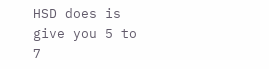HSD does is give you 5 to 7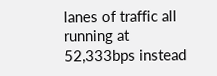lanes of traffic all running at 52,333bps instead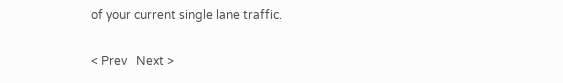of your current single lane traffic.

< Prev   Next >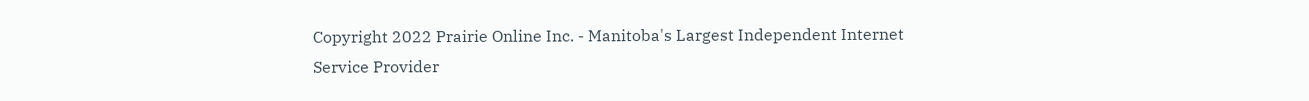Copyright 2022 Prairie Online Inc. - Manitoba's Largest Independent Internet Service Provider